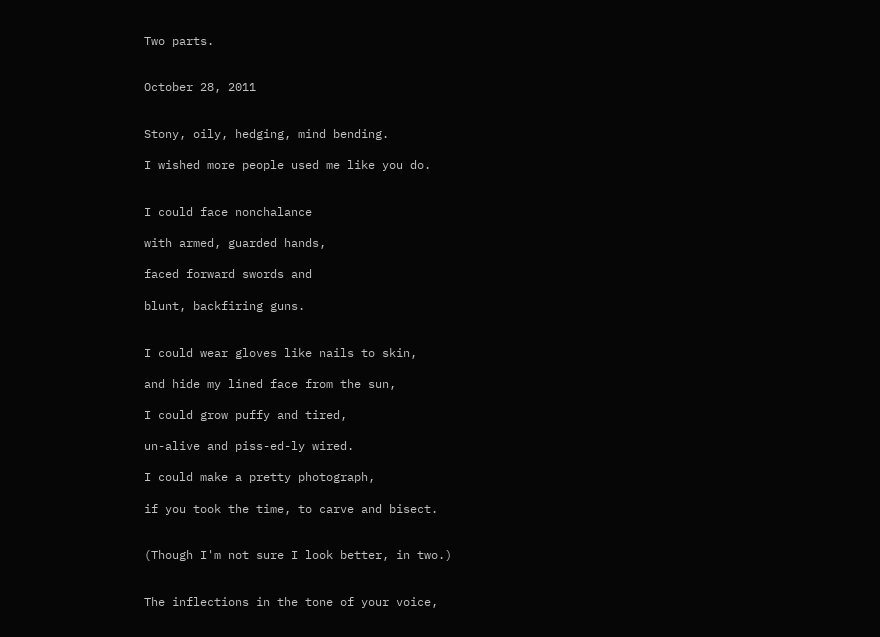Two parts.


October 28, 2011


Stony, oily, hedging, mind bending.

I wished more people used me like you do.


I could face nonchalance

with armed, guarded hands,

faced forward swords and

blunt, backfiring guns.


I could wear gloves like nails to skin,

and hide my lined face from the sun,

I could grow puffy and tired,

un-alive and piss-ed-ly wired.

I could make a pretty photograph,

if you took the time, to carve and bisect.


(Though I'm not sure I look better, in two.)


The inflections in the tone of your voice,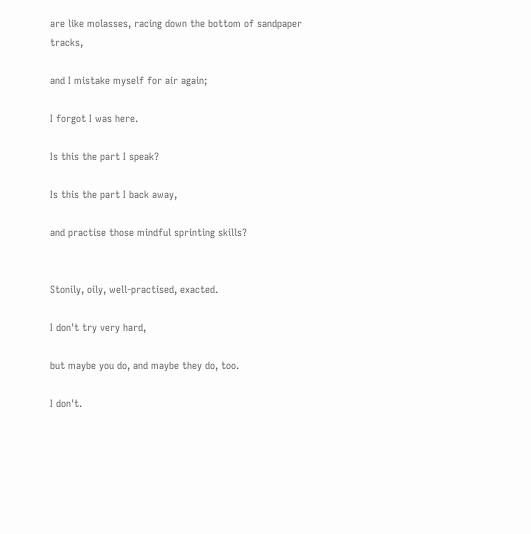are like molasses, racing down the bottom of sandpaper tracks,

and I mistake myself for air again;

I forgot I was here.

Is this the part I speak?

Is this the part I back away,

and practise those mindful sprinting skills?


Stonily, oily, well-practised, exacted.

I don't try very hard,

but maybe you do, and maybe they do, too.

I don't.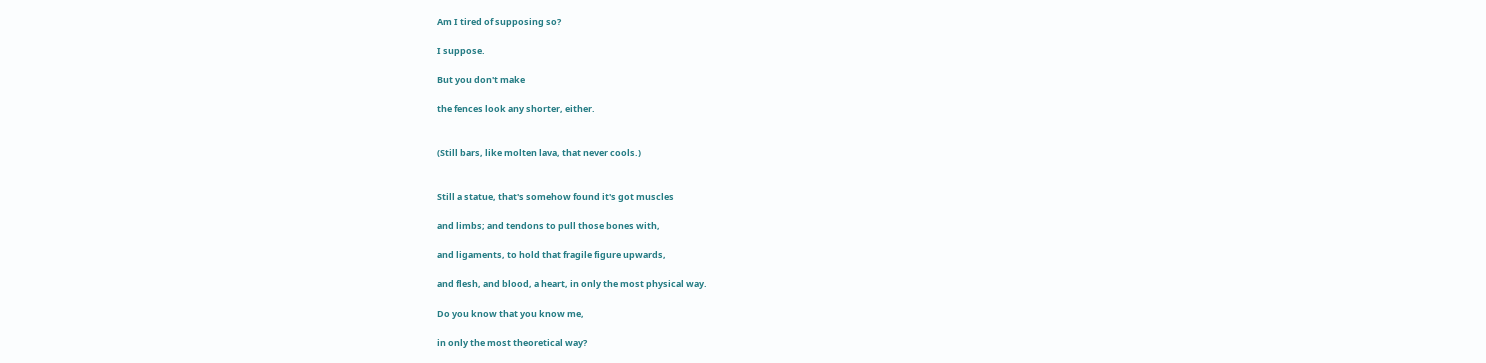Am I tired of supposing so?

I suppose.

But you don't make

the fences look any shorter, either.


(Still bars, like molten lava, that never cools.)


Still a statue, that's somehow found it's got muscles

and limbs; and tendons to pull those bones with,

and ligaments, to hold that fragile figure upwards,

and flesh, and blood, a heart, in only the most physical way.

Do you know that you know me,

in only the most theoretical way?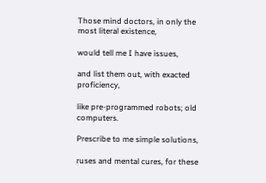Those mind doctors, in only the most literal existence,

would tell me I have issues,

and list them out, with exacted proficiency,

like pre-programmed robots; old computers.

Prescribe to me simple solutions,

ruses and mental cures, for these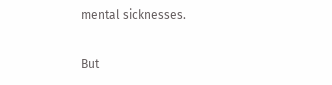mental sicknesses.

But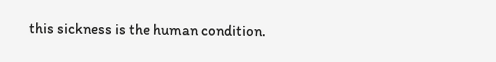this sickness is the human condition.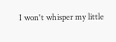I won't whisper my little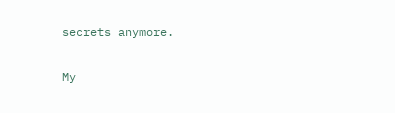secrets anymore.

My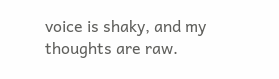voice is shaky, and my thoughts are raw.